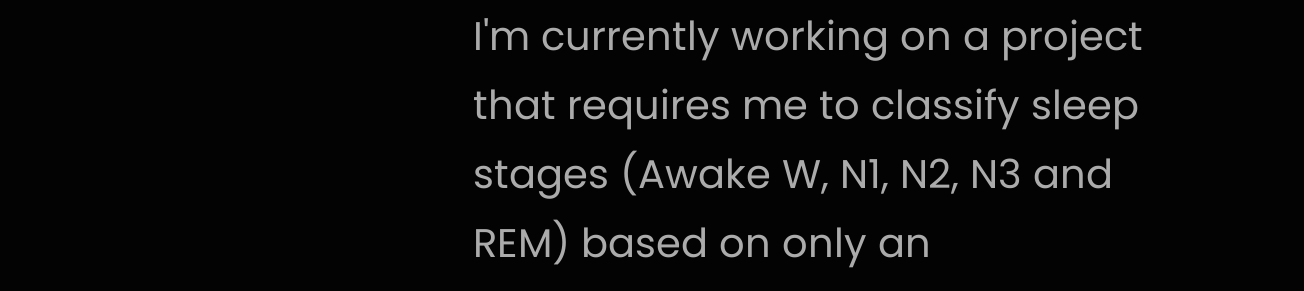I'm currently working on a project that requires me to classify sleep stages (Awake W, N1, N2, N3 and REM) based on only an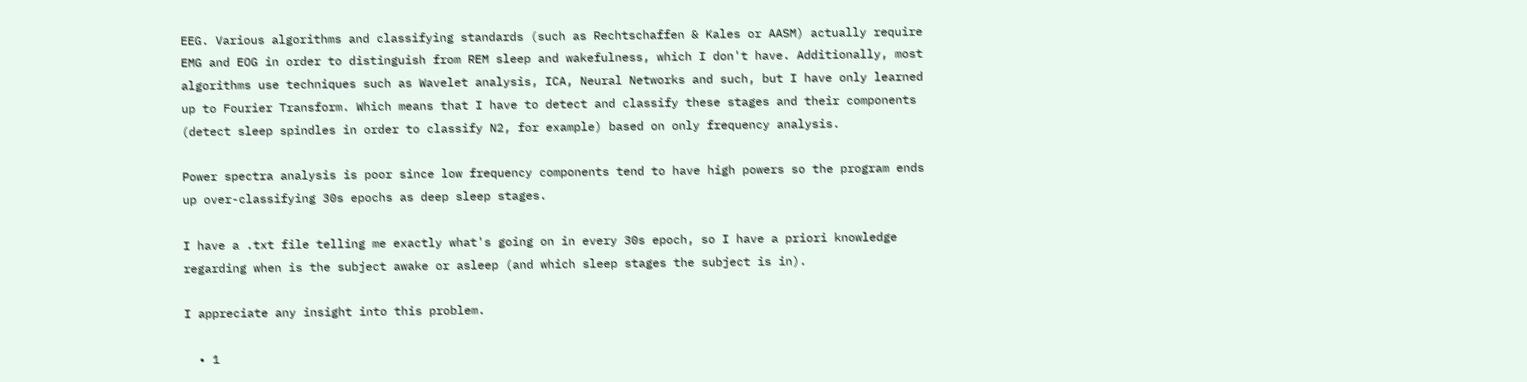EEG. Various algorithms and classifying standards (such as Rechtschaffen & Kales or AASM) actually require EMG and EOG in order to distinguish from REM sleep and wakefulness, which I don't have. Additionally, most algorithms use techniques such as Wavelet analysis, ICA, Neural Networks and such, but I have only learned up to Fourier Transform. Which means that I have to detect and classify these stages and their components (detect sleep spindles in order to classify N2, for example) based on only frequency analysis.

Power spectra analysis is poor since low frequency components tend to have high powers so the program ends up over-classifying 30s epochs as deep sleep stages.

I have a .txt file telling me exactly what's going on in every 30s epoch, so I have a priori knowledge regarding when is the subject awake or asleep (and which sleep stages the subject is in).

I appreciate any insight into this problem.

  • 1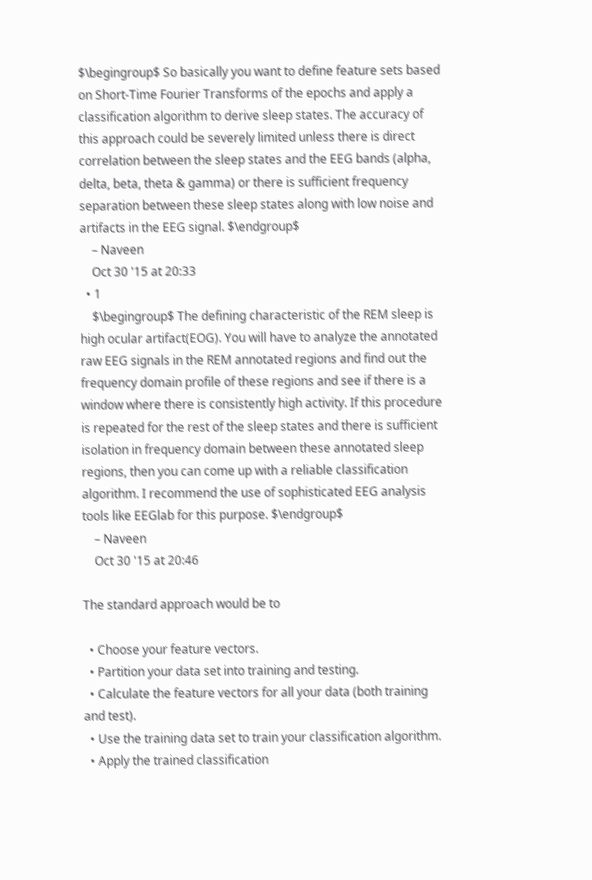$\begingroup$ So basically you want to define feature sets based on Short-Time Fourier Transforms of the epochs and apply a classification algorithm to derive sleep states. The accuracy of this approach could be severely limited unless there is direct correlation between the sleep states and the EEG bands (alpha, delta, beta, theta & gamma) or there is sufficient frequency separation between these sleep states along with low noise and artifacts in the EEG signal. $\endgroup$
    – Naveen
    Oct 30 '15 at 20:33
  • 1
    $\begingroup$ The defining characteristic of the REM sleep is high ocular artifact(EOG). You will have to analyze the annotated raw EEG signals in the REM annotated regions and find out the frequency domain profile of these regions and see if there is a window where there is consistently high activity. If this procedure is repeated for the rest of the sleep states and there is sufficient isolation in frequency domain between these annotated sleep regions, then you can come up with a reliable classification algorithm. I recommend the use of sophisticated EEG analysis tools like EEGlab for this purpose. $\endgroup$
    – Naveen
    Oct 30 '15 at 20:46

The standard approach would be to

  • Choose your feature vectors.
  • Partition your data set into training and testing.
  • Calculate the feature vectors for all your data (both training and test).
  • Use the training data set to train your classification algorithm.
  • Apply the trained classification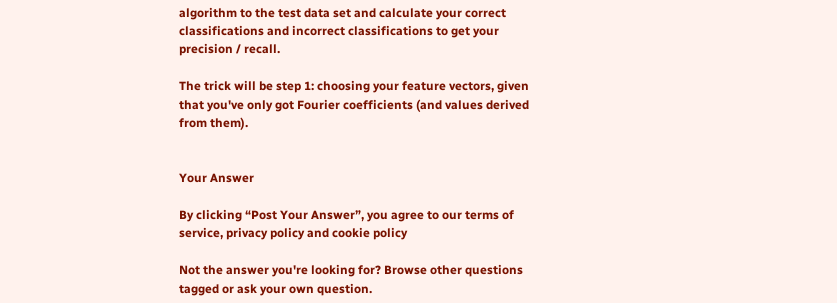algorithm to the test data set and calculate your correct classifications and incorrect classifications to get your precision / recall.

The trick will be step 1: choosing your feature vectors, given that you've only got Fourier coefficients (and values derived from them).


Your Answer

By clicking “Post Your Answer”, you agree to our terms of service, privacy policy and cookie policy

Not the answer you're looking for? Browse other questions tagged or ask your own question.